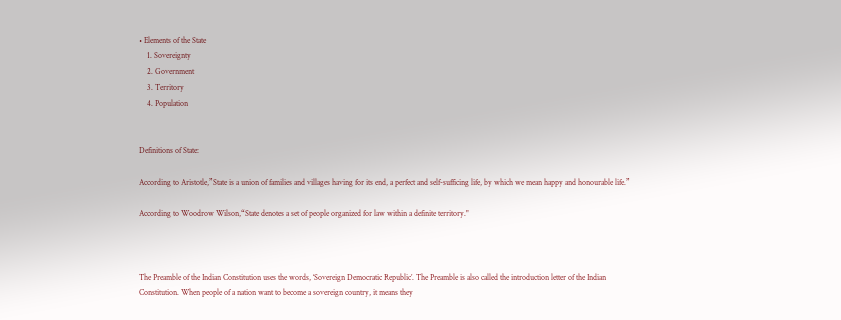• Elements of the State
    1. Sovereignty
    2. Government
    3. Territory
    4. Population


Definitions of State:

According to Aristotle,”State is a union of families and villages having for its end, a perfect and self-sufficing life, by which we mean happy and honourable life.”

According to Woodrow Wilson,“State denotes a set of people organized for law within a definite territory."



The Preamble of the Indian Constitution uses the words, ‘Sovereign Democratic Republic’. The Preamble is also called the introduction letter of the Indian Constitution. When people of a nation want to become a sovereign country, it means they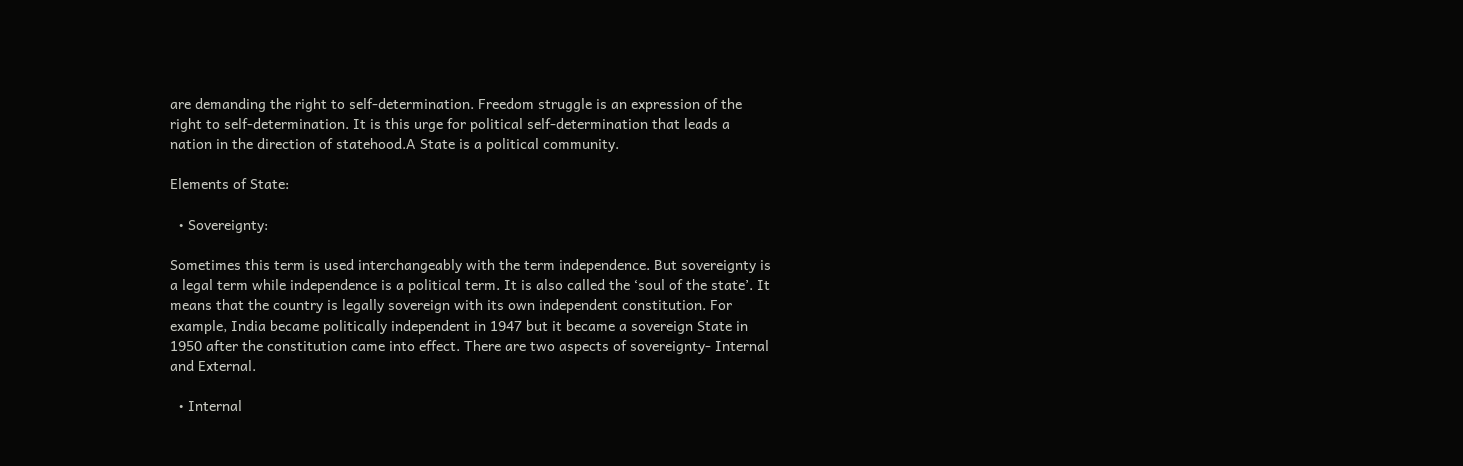are demanding the right to self-determination. Freedom struggle is an expression of the right to self-determination. It is this urge for political self-determination that leads a nation in the direction of statehood.A State is a political community.

Elements of State:

  • Sovereignty:

Sometimes this term is used interchangeably with the term independence. But sovereignty is a legal term while independence is a political term. It is also called the ‘soul of the state’. It means that the country is legally sovereign with its own independent constitution. For example, India became politically independent in 1947 but it became a sovereign State in 1950 after the constitution came into effect. There are two aspects of sovereignty- Internal and External.

  • Internal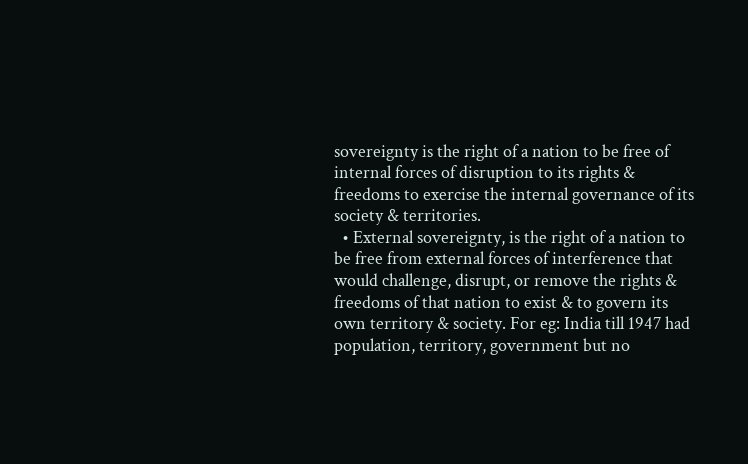sovereignty is the right of a nation to be free of internal forces of disruption to its rights & freedoms to exercise the internal governance of its society & territories.
  • External sovereignty, is the right of a nation to be free from external forces of interference that would challenge, disrupt, or remove the rights & freedoms of that nation to exist & to govern its own territory & society. For eg: India till 1947 had population, territory, government but no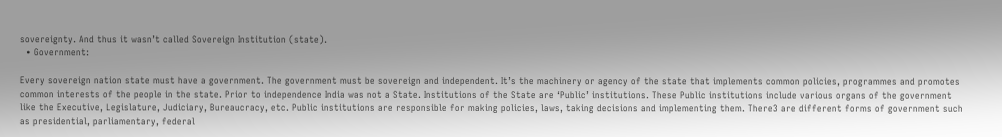sovereignty. And thus it wasn’t called Sovereign Institution (state).
  • Government:

Every sovereign nation state must have a government. The government must be sovereign and independent. It’s the machinery or agency of the state that implements common policies, programmes and promotes common interests of the people in the state. Prior to independence India was not a State. Institutions of the State are ‘Public’ institutions. These Public institutions include various organs of the government like the Executive, Legislature, Judiciary, Bureaucracy, etc. Public institutions are responsible for making policies, laws, taking decisions and implementing them. There3 are different forms of government such as presidential, parliamentary, federal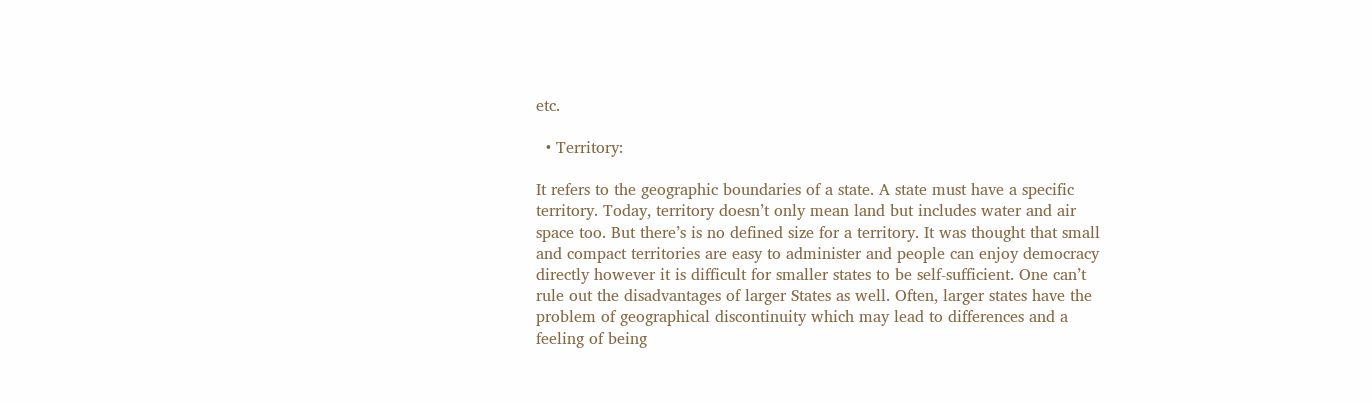etc.

  • Territory:

It refers to the geographic boundaries of a state. A state must have a specific territory. Today, territory doesn’t only mean land but includes water and air space too. But there’s is no defined size for a territory. It was thought that small and compact territories are easy to administer and people can enjoy democracy directly however it is difficult for smaller states to be self-sufficient. One can’t rule out the disadvantages of larger States as well. Often, larger states have the problem of geographical discontinuity which may lead to differences and a feeling of being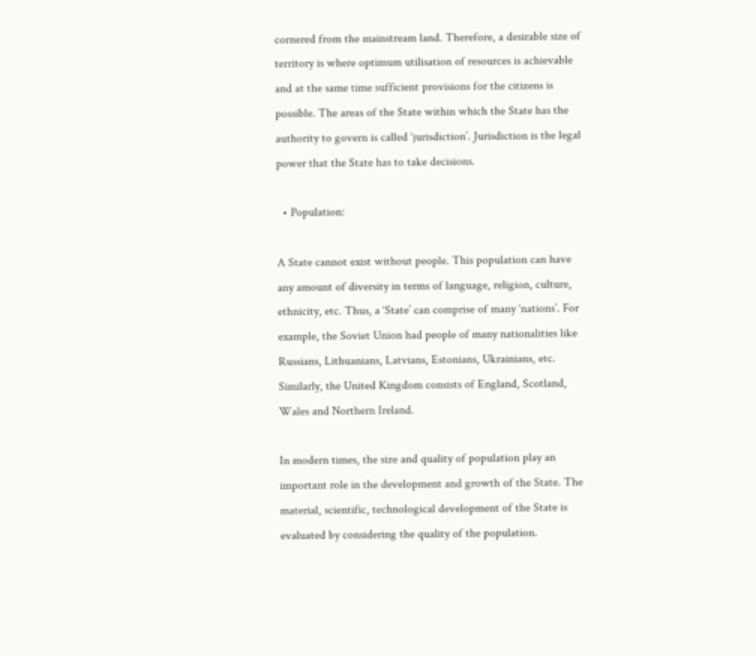cornered from the mainstream land. Therefore, a desirable size of territory is where optimum utilisation of resources is achievable and at the same time sufficient provisions for the citizens is possible. The areas of the State within which the State has the authority to govern is called ‘jurisdiction’. Jurisdiction is the legal power that the State has to take decisions.

  • Population:

A State cannot exist without people. This population can have any amount of diversity in terms of language, religion, culture, ethnicity, etc. Thus, a ‘State’ can comprise of many ‘nations’. For example, the Soviet Union had people of many nationalities like Russians, Lithuanians, Latvians, Estonians, Ukrainians, etc. Similarly, the United Kingdom consists of England, Scotland, Wales and Northern Ireland.

In modern times, the size and quality of population play an important role in the development and growth of the State. The material, scientific, technological development of the State is evaluated by considering the quality of the population.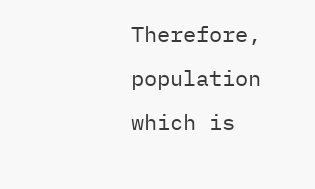Therefore, population which is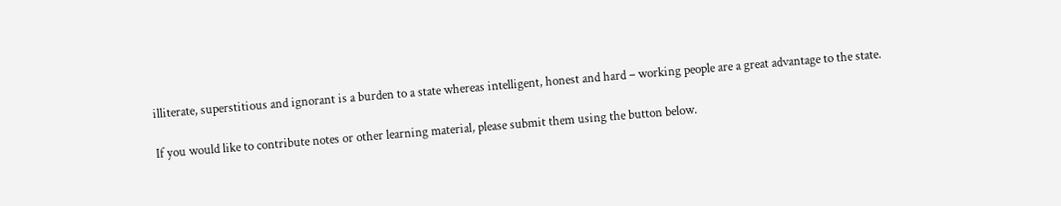illiterate, superstitious and ignorant is a burden to a state whereas intelligent, honest and hard – working people are a great advantage to the state.

If you would like to contribute notes or other learning material, please submit them using the button below.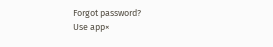Forgot password?
Use app×